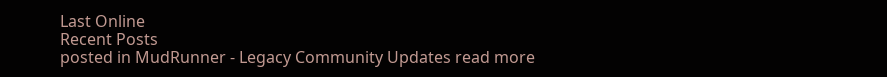Last Online
Recent Posts
posted in MudRunner - Legacy Community Updates read more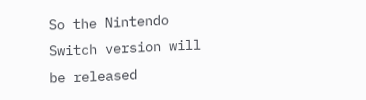So the Nintendo Switch version will be released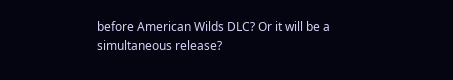before American Wilds DLC? Or it will be a simultaneous release?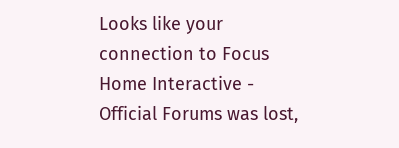Looks like your connection to Focus Home Interactive - Official Forums was lost,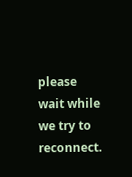please wait while we try to reconnect.